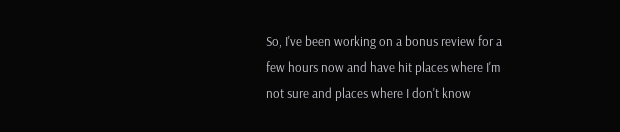So, I've been working on a bonus review for a few hours now and have hit places where I'm not sure and places where I don't know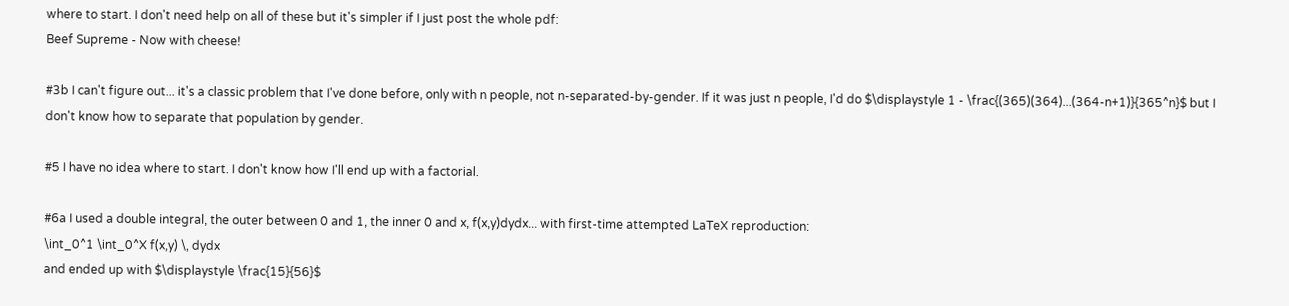where to start. I don't need help on all of these but it's simpler if I just post the whole pdf:
Beef Supreme - Now with cheese!

#3b I can't figure out... it's a classic problem that I've done before, only with n people, not n-separated-by-gender. If it was just n people, I'd do $\displaystyle 1 - \frac{(365)(364)...(364-n+1)}{365^n}$ but I don't know how to separate that population by gender.

#5 I have no idea where to start. I don't know how I'll end up with a factorial.

#6a I used a double integral, the outer between 0 and 1, the inner 0 and x, f(x,y)dydx... with first-time attempted LaTeX reproduction:
\int_0^1 \int_0^X f(x,y) \, dydx
and ended up with $\displaystyle \frac{15}{56}$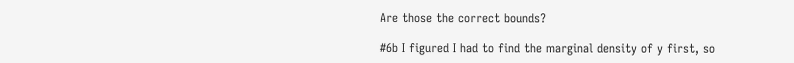Are those the correct bounds?

#6b I figured I had to find the marginal density of y first, so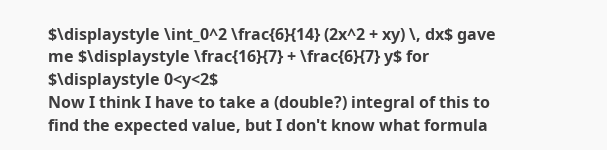$\displaystyle \int_0^2 \frac{6}{14} (2x^2 + xy) \, dx$ gave me $\displaystyle \frac{16}{7} + \frac{6}{7} y$ for $\displaystyle 0<y<2$
Now I think I have to take a (double?) integral of this to find the expected value, but I don't know what formula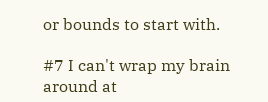or bounds to start with.

#7 I can't wrap my brain around at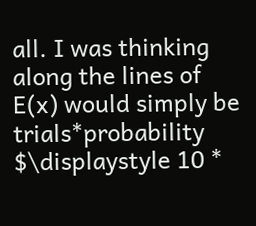all. I was thinking along the lines of E(x) would simply be trials*probability $\displaystyle 10 *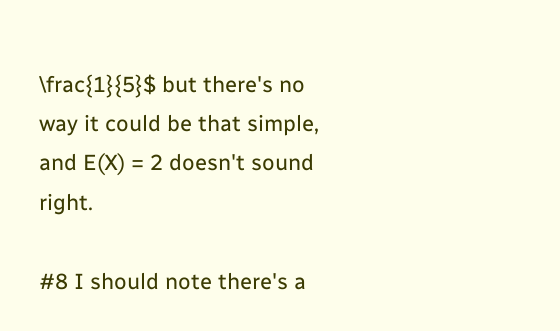\frac{1}{5}$ but there's no way it could be that simple, and E(X) = 2 doesn't sound right.

#8 I should note there's a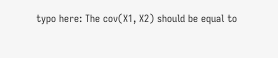typo here: The cov(X1, X2) should be equal to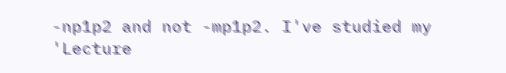-np1p2 and not -mp1p2. I've studied my 'Lecture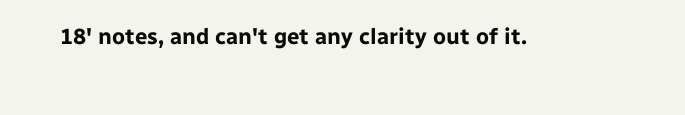18' notes, and can't get any clarity out of it.